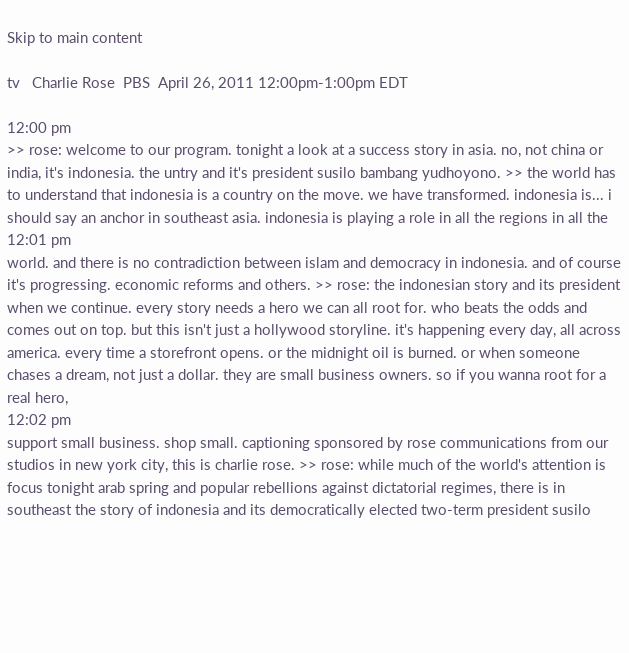Skip to main content

tv   Charlie Rose  PBS  April 26, 2011 12:00pm-1:00pm EDT

12:00 pm
>> rose: welcome to our program. tonight a look at a success story in asia. no, not china or india, it's indonesia. the untry and it's president susilo bambang yudhoyono. >> the world has to understand that indonesia is a country on the move. we have transformed. indonesia is... i should say an anchor in southeast asia. indonesia is playing a role in all the regions in all the
12:01 pm
world. and there is no contradiction between islam and democracy in indonesia. and of course it's progressing. economic reforms and others. >> rose: the indonesian story and its president when we continue. every story needs a hero we can all root for. who beats the odds and comes out on top. but this isn't just a hollywood storyline. it's happening every day, all across america. every time a storefront opens. or the midnight oil is burned. or when someone chases a dream, not just a dollar. they are small business owners. so if you wanna root for a real hero,
12:02 pm
support small business. shop small. captioning sponsored by rose communications from our studios in new york city, this is charlie rose. >> rose: while much of the world's attention is focus tonight arab spring and popular rebellions against dictatorial regimes, there is in southeast the story of indonesia and its democratically elected two-term president susilo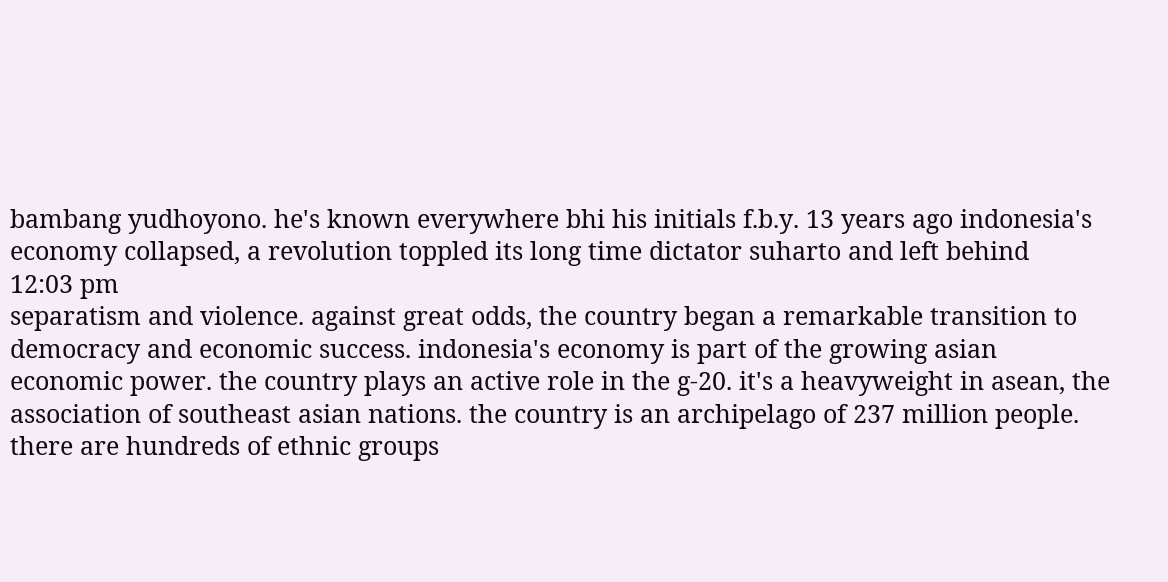bambang yudhoyono. he's known everywhere bhi his initials f.b.y. 13 years ago indonesia's economy collapsed, a revolution toppled its long time dictator suharto and left behind
12:03 pm
separatism and violence. against great odds, the country began a remarkable transition to democracy and economic success. indonesia's economy is part of the growing asian economic power. the country plays an active role in the g-20. it's a heavyweight in asean, the association of southeast asian nations. the country is an archipelago of 237 million people. there are hundreds of ethnic groups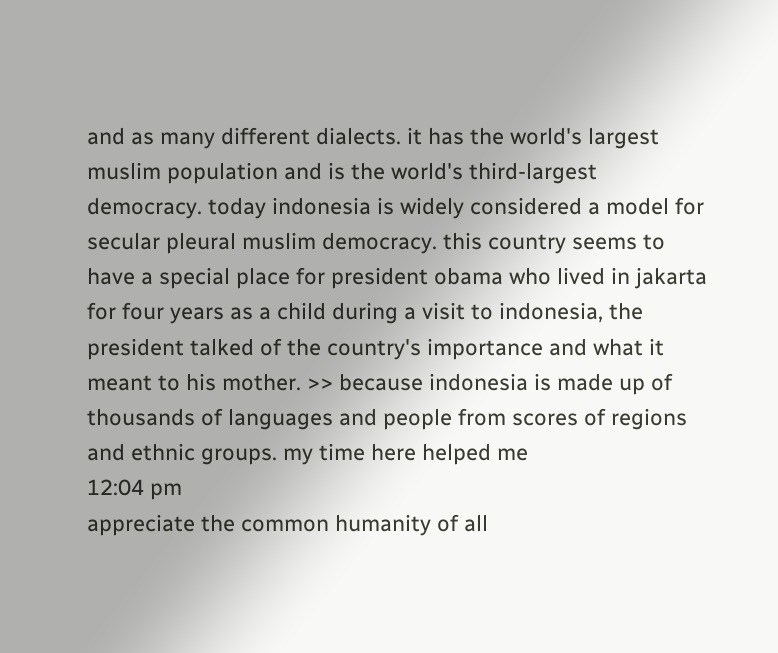and as many different dialects. it has the world's largest muslim population and is the world's third-largest democracy. today indonesia is widely considered a model for secular pleural muslim democracy. this country seems to have a special place for president obama who lived in jakarta for four years as a child during a visit to indonesia, the president talked of the country's importance and what it meant to his mother. >> because indonesia is made up of thousands of languages and people from scores of regions and ethnic groups. my time here helped me
12:04 pm
appreciate the common humanity of all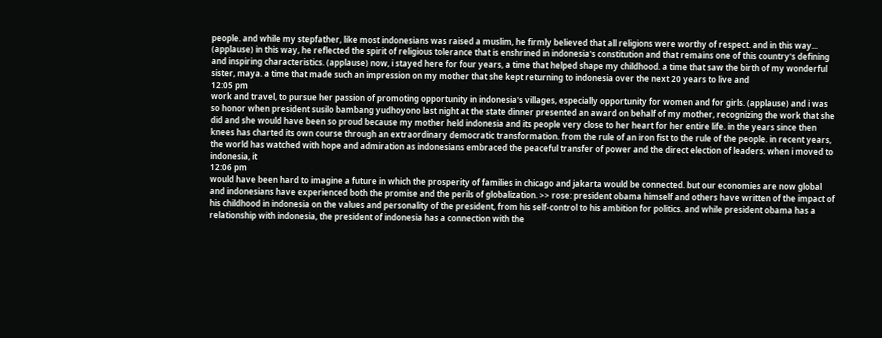people. and while my stepfather, like most indonesians was raised a muslim, he firmly believed that all religions were worthy of respect. and in this way... (applause) in this way, he reflected the spirit of religious tolerance that is enshrined in indonesia's constitution and that remains one of this country's defining and inspiring characteristics. (applause) now, i stayed here for four years, a time that helped shape my childhood. a time that saw the birth of my wonderful sister, maya. a time that made such an impression on my mother that she kept returning to indonesia over the next 20 years to live and
12:05 pm
work and travel, to pursue her passion of promoting opportunity in indonesia's villages, especially opportunity for women and for girls. (applause) and i was so honor when president susilo bambang yudhoyono last night at the state dinner presented an award on behalf of my mother, recognizing the work that she did and she would have been so proud because my mother held indonesia and its people very close to her heart for her entire life. in the years since then knees has charted its own course through an extraordinary democratic transformation. from the rule of an iron fist to the rule of the people. in recent years, the world has watched with hope and admiration as indonesians embraced the peaceful transfer of power and the direct election of leaders. when i moved to indonesia, it
12:06 pm
would have been hard to imagine a future in which the prosperity of families in chicago and jakarta would be connected. but our economies are now global and indonesians have experienced both the promise and the perils of globalization. >> rose: president obama himself and others have written of the impact of his childhood in indonesia on the values and personality of the president, from his self-control to his ambition for politics. and while president obama has a relationship with indonesia, the president of indonesia has a connection with the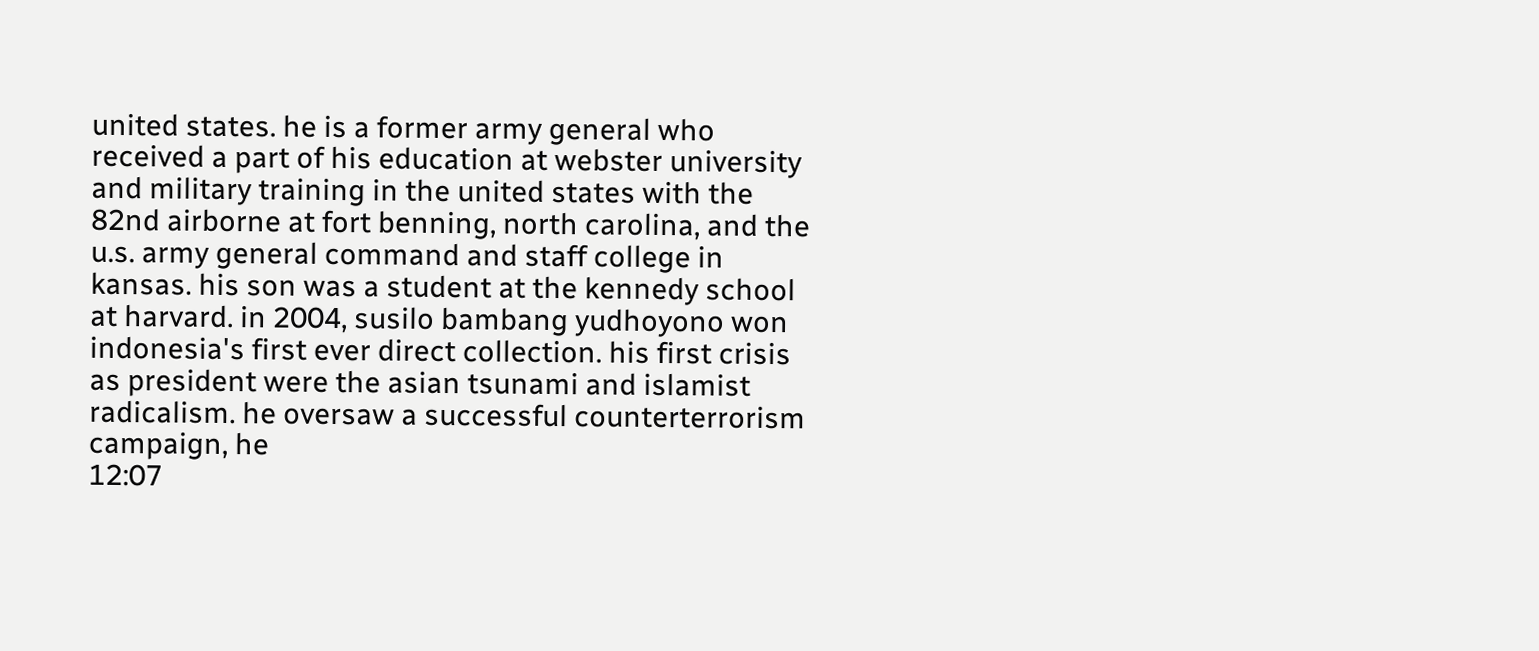united states. he is a former army general who received a part of his education at webster university and military training in the united states with the 82nd airborne at fort benning, north carolina, and the u.s. army general command and staff college in kansas. his son was a student at the kennedy school at harvard. in 2004, susilo bambang yudhoyono won indonesia's first ever direct collection. his first crisis as president were the asian tsunami and islamist radicalism. he oversaw a successful counterterrorism campaign, he
12:07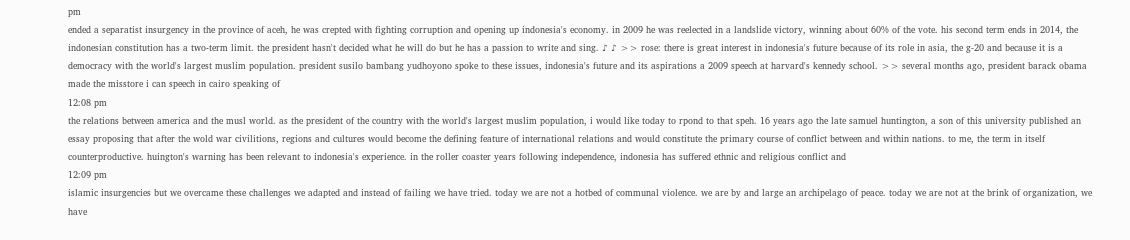pm
ended a separatist insurgency in the province of aceh, he was crepted with fighting corruption and opening up indonesia's economy. in 2009 he was reelected in a landslide victory, winning about 60% of the vote. his second term ends in 2014, the indonesian constitution has a two-term limit. the president hasn't decided what he will do but he has a passion to write and sing. ♪ ♪ >> rose: there is great interest in indonesia's future because of its role in asia, the g-20 and because it is a democracy with the world's largest muslim population. president susilo bambang yudhoyono spoke to these issues, indonesia's future and its aspirations a 2009 speech at harvard's kennedy school. >> several months ago, president barack obama made the misstore i can speech in cairo speaking of
12:08 pm
the relations between america and the musl world. as the president of the country with the world's largest muslim population, i would like today to rpond to that speh. 16 years ago the late samuel huntington, a son of this university published an essay proposing that after the wold war civilitions, regions and cultures would become the defining feature of international relations and would constitute the primary course of conflict between and within nations. to me, the term in itself counterproductive. huington's warning has been relevant to indonesia's experience. in the roller coaster years following independence, indonesia has suffered ethnic and religious conflict and
12:09 pm
islamic insurgencies but we overcame these challenges we adapted and instead of failing we have tried. today we are not a hotbed of communal violence. we are by and large an archipelago of peace. today we are not at the brink of organization, we have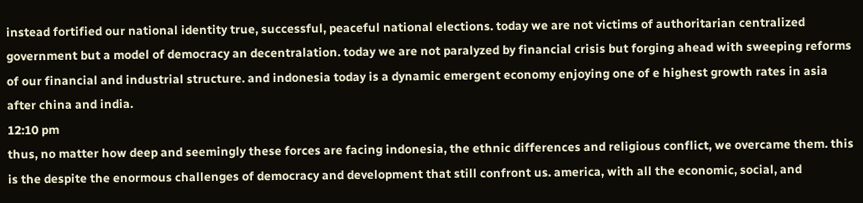instead fortified our national identity true, successful, peaceful national elections. today we are not victims of authoritarian centralized government but a model of democracy an decentralation. today we are not paralyzed by financial crisis but forging ahead with sweeping reforms of our financial and industrial structure. and indonesia today is a dynamic emergent economy enjoying one of e highest growth rates in asia after china and india.
12:10 pm
thus, no matter how deep and seemingly these forces are facing indonesia, the ethnic differences and religious conflict, we overcame them. this is the despite the enormous challenges of democracy and development that still confront us. america, with all the economic, social, and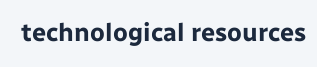technological resources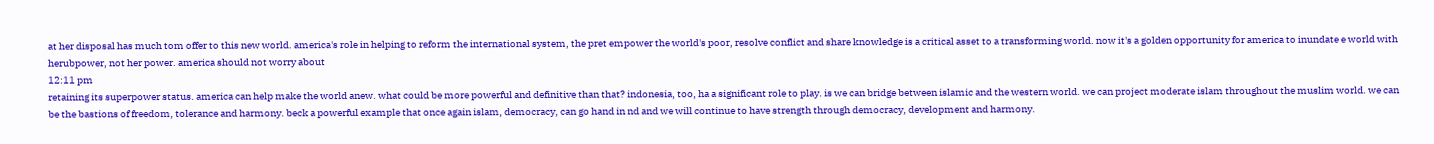at her disposal has much tom offer to this new world. america's role in helping to reform the international system, the pret empower the world's poor, resolve conflict and share knowledge is a critical asset to a transforming world. now it's a golden opportunity for america to inundate e world with herubpower, not her power. america should not worry about
12:11 pm
retaining its superpower status. america can help make the world anew. what could be more powerful and definitive than that? indonesia, too, ha a significant role to play. is we can bridge between islamic and the western world. we can project moderate islam throughout the muslim world. we can be the bastions of freedom, tolerance and harmony. beck a powerful example that once again islam, democracy, can go hand in nd and we will continue to have strength through democracy, development and harmony.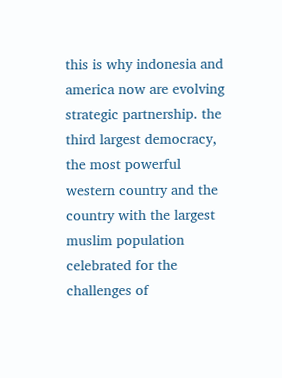this is why indonesia and america now are evolving strategic partnership. the third largest democracy, the most powerful western country and the country with the largest muslim population celebrated for the challenges of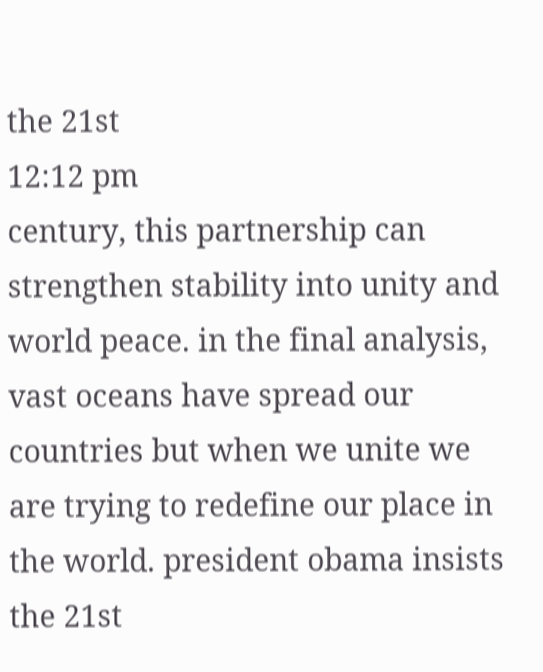the 21st
12:12 pm
century, this partnership can strengthen stability into unity and world peace. in the final analysis, vast oceans have spread our countries but when we unite we are trying to redefine our place in the world. president obama insists the 21st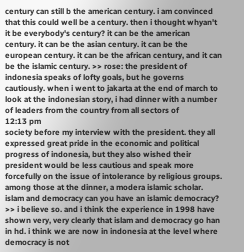century can still b the american century. i am convinced that this could well be a century. then i thought whyan't it be everybody's century? it can be the american century. it can be the asian century. it can be the european century. it can be the african century, and it can be the islamic century. >> rose: the president of indonesia speaks of lofty goals, but he governs cautiously. when i went to jakarta at the end of march to look at the indonesian story, i had dinner with a number of leaders from the country from all sectors of
12:13 pm
society before my interview with the president. they all expressed great pride in the economic and political progress of indonesia, but they also wished their president would be less cautious and speak more forcefully on the issue of intolerance by religious groups. among those at the dinner, a modera islamic scholar. islam and democracy can you have an islamic democracy? >> i believe so. and i think the experience in 1998 have shown very, very clearly that islam and democracy go han in hd. i think we are now in indonesia at the level where democracy is not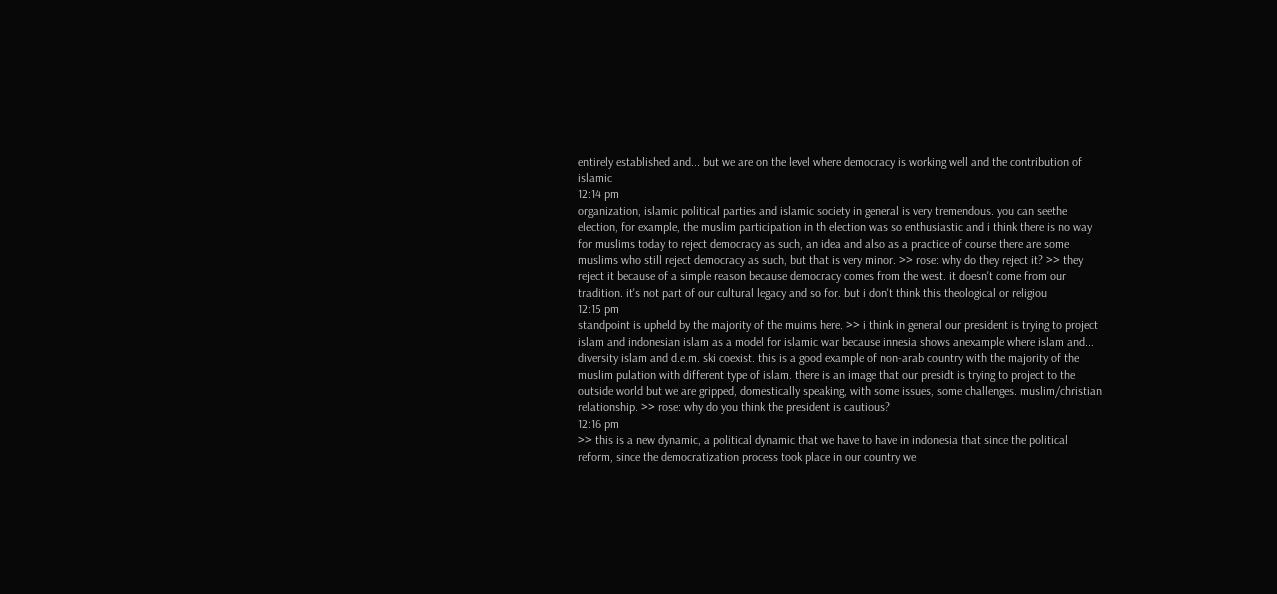entirely established and... but we are on the level where democracy is working well and the contribution of islamic
12:14 pm
organization, islamic political parties and islamic society in general is very tremendous. you can seethe election, for example, the muslim participation in th election was so enthusiastic and i think there is no way for muslims today to reject democracy as such, an idea and also as a practice of course there are some muslims who still reject democracy as such, but that is very minor. >> rose: why do they reject it? >> they reject it because of a simple reason because democracy comes from the west. it doesn't come from our tradition. it's not part of our cultural legacy and so for. but i don't think this theological or religiou
12:15 pm
standpoint is upheld by the majority of the muims here. >> i think in general our president is trying to project islam and indonesian islam as a model for islamic war because innesia shows anexample where islam and... diversity islam and d.e.m. ski coexist. this is a good example of non-arab country with the majority of the muslim pulation with different type of islam. there is an image that our presidt is trying to project to the outside world but we are gripped, domestically speaking, with some issues, some challenges. muslim/christian relationship. >> rose: why do you think the president is cautious?
12:16 pm
>> this is a new dynamic, a political dynamic that we have to have in indonesia that since the political reform, since the democratization process took place in our country we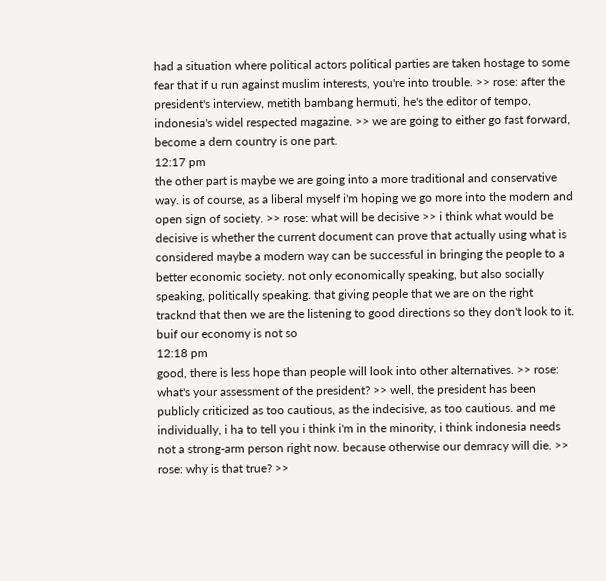had a situation where political actors political parties are taken hostage to some fear that if u run against muslim interests, you're into trouble. >> rose: after the president's interview, metith bambang hermuti, he's the editor of tempo, indonesia's widel respected magazine. >> we are going to either go fast forward, become a dern country is one part.
12:17 pm
the other part is maybe we are going into a more traditional and conservative way. is of course, as a liberal myself i'm hoping we go more into the modern and open sign of society. >> rose: what will be decisive >> i think what would be decisive is whether the current document can prove that actually using what is considered maybe a modern way can be successful in bringing the people to a better economic society. not only economically speaking, but also socially speaking, politically speaking. that giving people that we are on the right tracknd that then we are the listening to good directions so they don't look to it. buif our economy is not so
12:18 pm
good, there is less hope than people will look into other alternatives. >> rose: what's your assessment of the president? >> well, the president has been publicly criticized as too cautious, as the indecisive, as too cautious. and me individually, i ha to tell you i think i'm in the minority, i think indonesia needs not a strong-arm person right now. because otherwise our demracy will die. >> rose: why is that true? >>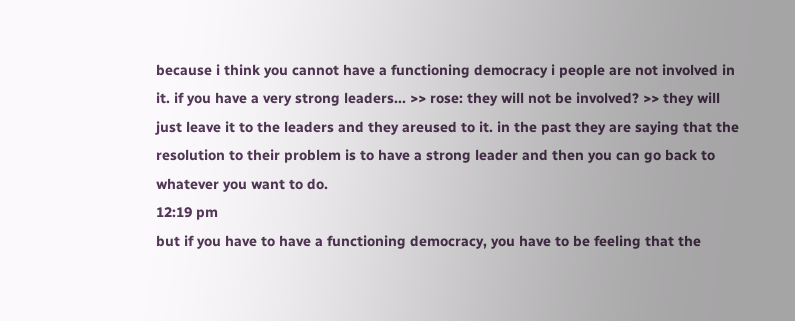because i think you cannot have a functioning democracy i people are not involved in it. if you have a very strong leaders... >> rose: they will not be involved? >> they will just leave it to the leaders and they areused to it. in the past they are saying that the resolution to their problem is to have a strong leader and then you can go back to whatever you want to do.
12:19 pm
but if you have to have a functioning democracy, you have to be feeling that the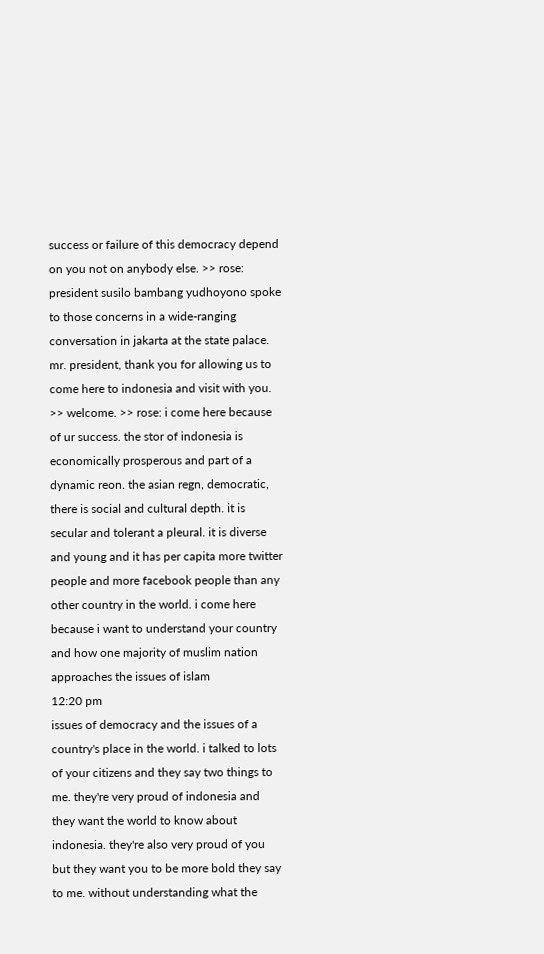success or failure of this democracy depend on you not on anybody else. >> rose: president susilo bambang yudhoyono spoke to those concerns in a wide-ranging conversation in jakarta at the state palace. mr. president, thank you for allowing us to come here to indonesia and visit with you. >> welcome. >> rose: i come here because of ur success. the stor of indonesia is economically prosperous and part of a dynamic reon. the asian regn, democratic, there is social and cultural depth. it is secular and tolerant a pleural. it is diverse and young and it has per capita more twitter people and more facebook people than any other country in the world. i come here because i want to understand your country and how one majority of muslim nation approaches the issues of islam
12:20 pm
issues of democracy and the issues of a country's place in the world. i talked to lots of your citizens and they say two things to me. they're very proud of indonesia and they want the world to know about indonesia. they're also very proud of you but they want you to be more bold they say to me. without understanding what the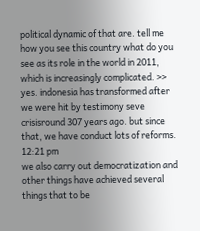political dynamic of that are. tell me how you see this country what do you see as its role in the world in 2011, which is increasingly complicated. >> yes. indonesia has transformed after we were hit by testimony seve crisisround 307 years ago. but since that, we have conduct lots of reforms.
12:21 pm
we also carry out democratization and other things have achieved several things that to be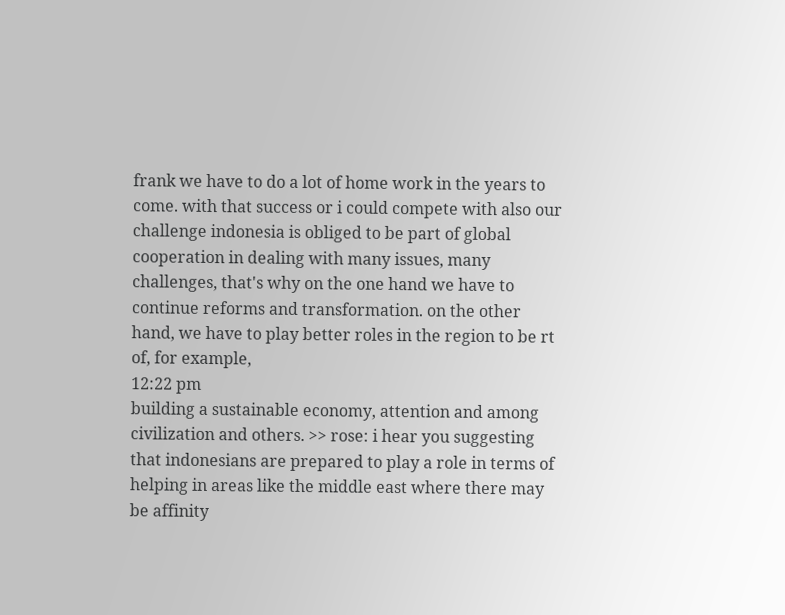frank we have to do a lot of home work in the years to come. with that success or i could compete with also our challenge indonesia is obliged to be part of global cooperation in dealing with many issues, many challenges, that's why on the one hand we have to continue reforms and transformation. on the other hand, we have to play better roles in the region to be rt of, for example,
12:22 pm
building a sustainable economy, attention and among civilization and others. >> rose: i hear you suggesting that indonesians are prepared to play a role in terms of helping in areas like the middle east where there may be affinity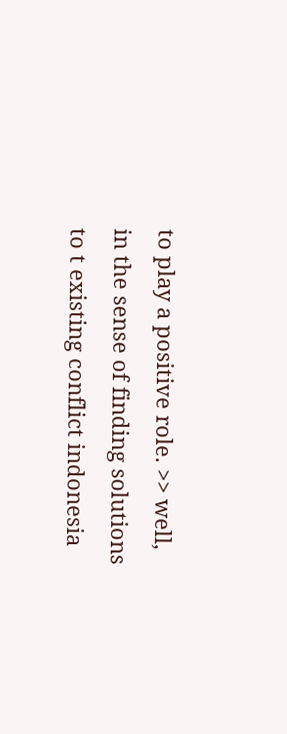to play a positive role. >> well, in the sense of finding solutions to t existing conflict indonesia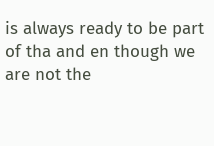is always ready to be part of tha and en though we are not the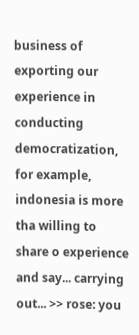business of exporting our experience in conducting democratization, for example, indonesia is more tha willing to share o experience and say... carrying out... >> rose: you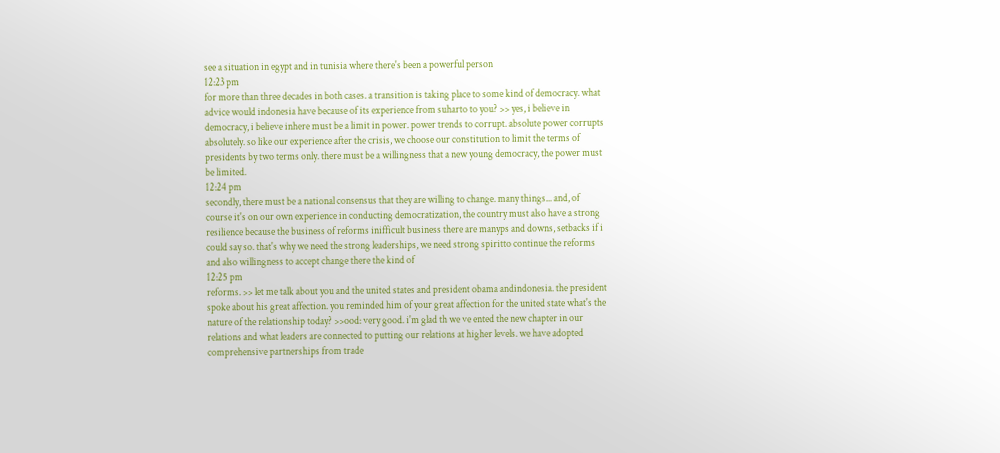see a situation in egypt and in tunisia where there's been a powerful person
12:23 pm
for more than three decades in both cases. a transition is taking place to some kind of democracy. what advice would indonesia have because of its experience from suharto to you? >> yes, i believe in democracy, i believe inhere must be a limit in power. power trends to corrupt. absolute power corrupts absolutely. so like our experience after the crisis, we choose our constitution to limit the terms of presidents by two terms only. there must be a willingness that a new young democracy, the power must be limited.
12:24 pm
secondly, there must be a national consensus that they are willing to change. many things... and, of course it's on our own experience in conducting democratization, the country must also have a strong resilience because the business of reforms inifficult business there are manyps and downs, setbacks if i could say so. that's why we need the strong leaderships, we need strong spiritto continue the reforms and also willingness to accept change there the kind of
12:25 pm
reforms. >> let me talk about you and the united states and president obama andindonesia. the president spoke about his great affection. you reminded him of your great affection for the united state what's the nature of the relationship today? >>ood: very good. i'm glad th we ve ented the new chapter in our relations and what leaders are connected to putting our relations at higher levels. we have adopted comprehensive partnerships from trade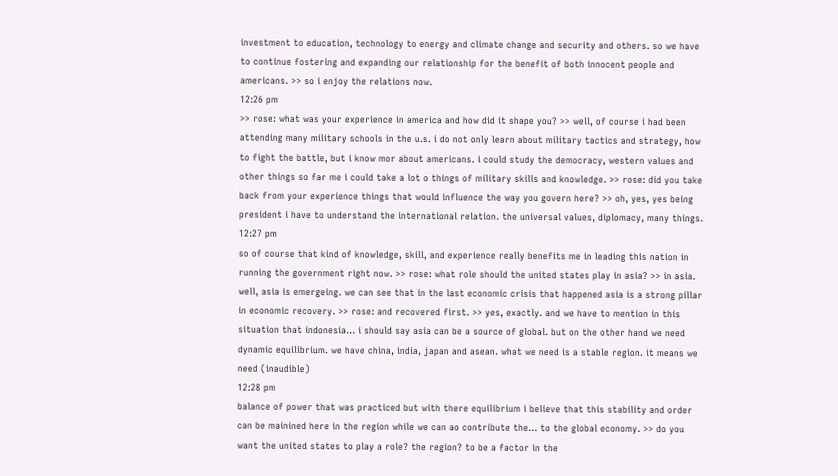investment to education, technology to energy and climate change and security and others. so we have to continue fostering and expanding our relationship for the benefit of both innocent people and americans. >> so i enjoy the relations now.
12:26 pm
>> rose: what was your experience in america and how did it shape you? >> well, of course i had been attending many military schools in the u.s. i do not only learn about military tactics and strategy, how to fight the battle, but i know mor about americans. i could study the democracy, western values and other things so far me i could take a lot o things of military skills and knowledge. >> rose: did you take back from your experience things that would influence the way you govern here? >> oh, yes, yes being president i have to understand the international relation. the universal values, diplomacy, many things.
12:27 pm
so of course that kind of knowledge, skill, and experience really benefits me in leading this nation in running the government right now. >> rose: what role should the united states play in asia? >> in asia. well, asia is emergeing. we can see that in the last economic crisis that happened asia is a strong pillar in economic recovery. >> rose: and recovered first. >> yes, exactly. and we have to mention in this situation that indonesia... i should say asia can be a source of global. but on the other hand we need dynamic equilibrium. we have china, india, japan and asean. what we need is a stable region. it means we need (inaudible)
12:28 pm
balance of power that was practiced but with there equilibrium i believe that this stability and order can be mainined here in the region while we can ao contribute the... to the global economy. >> do you want the united states to play a role? the region? to be a factor in the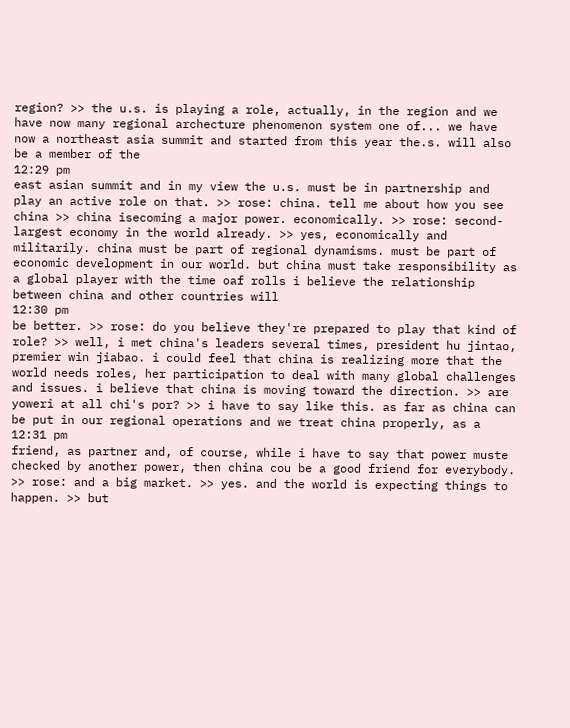region? >> the u.s. is playing a role, actually, in the region and we have now many regional archecture phenomenon system one of... we have now a northeast asia summit and started from this year the.s. will also be a member of the
12:29 pm
east asian summit and in my view the u.s. must be in partnership and play an active role on that. >> rose: china. tell me about how you see china >> china isecoming a major power. economically. >> rose: second-largest economy in the world already. >> yes, economically and militarily. china must be part of regional dynamisms. must be part of economic development in our world. but china must take responsibility as a global player with the time oaf rolls i believe the relationship between china and other countries will
12:30 pm
be better. >> rose: do you believe they're prepared to play that kind of role? >> well, i met china's leaders several times, president hu jintao, premier win jiabao. i could feel that china is realizing more that the world needs roles, her participation to deal with many global challenges and issues. i believe that china is moving toward the direction. >> are yoweri at all chi's por? >> i have to say like this. as far as china can be put in our regional operations and we treat china properly, as a
12:31 pm
friend, as partner and, of course, while i have to say that power muste checked by another power, then china cou be a good friend for everybody. >> rose: and a big market. >> yes. and the world is expecting things to happen. >> but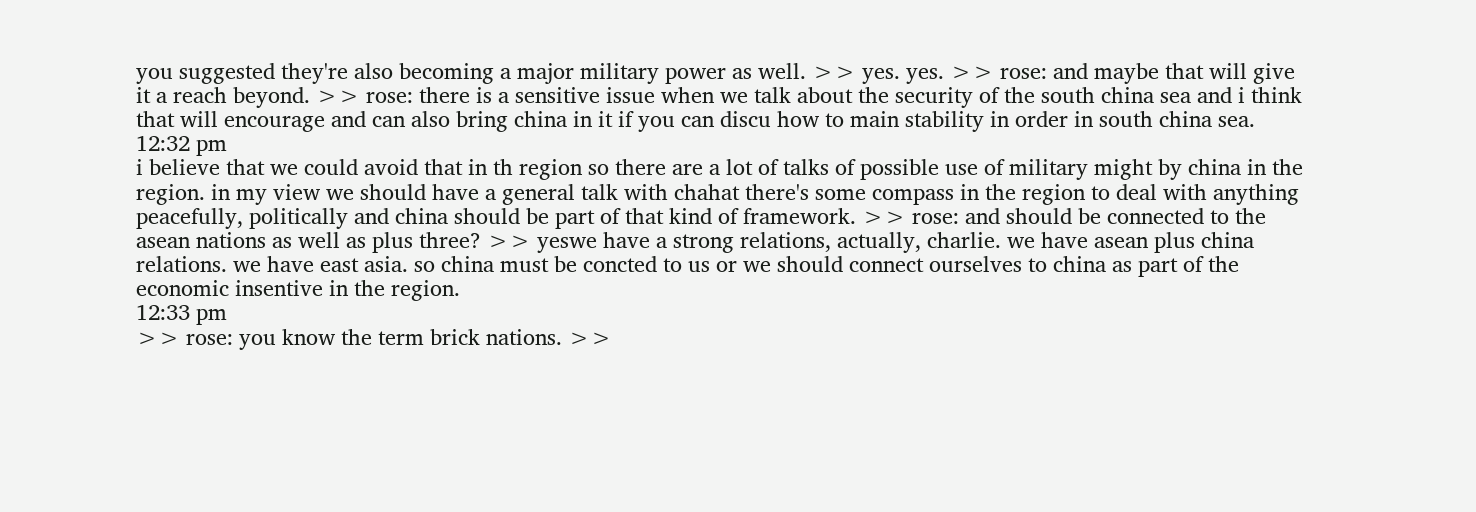you suggested they're also becoming a major military power as well. >> yes. yes. >> rose: and maybe that will give it a reach beyond. >> rose: there is a sensitive issue when we talk about the security of the south china sea and i think that will encourage and can also bring china in it if you can discu how to main stability in order in south china sea.
12:32 pm
i believe that we could avoid that in th region so there are a lot of talks of possible use of military might by china in the region. in my view we should have a general talk with chahat there's some compass in the region to deal with anything peacefully, politically and china should be part of that kind of framework. >> rose: and should be connected to the asean nations as well as plus three? >> yeswe have a strong relations, actually, charlie. we have asean plus china relations. we have east asia. so china must be concted to us or we should connect ourselves to china as part of the economic insentive in the region.
12:33 pm
>> rose: you know the term brick nations. >>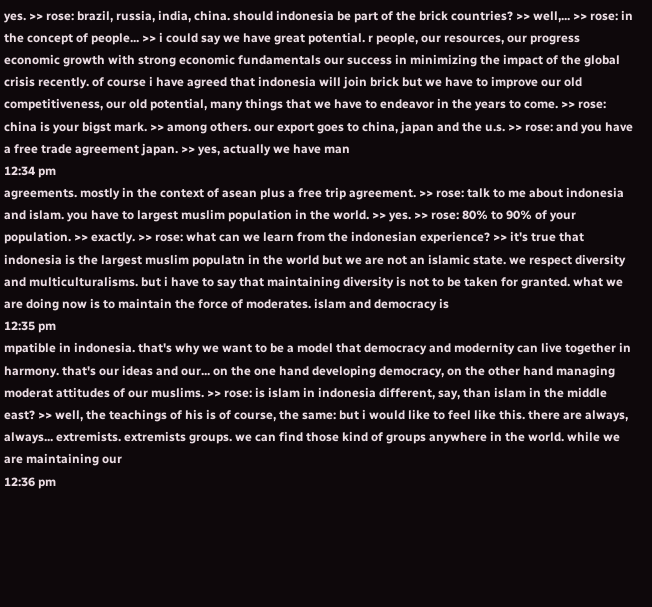yes. >> rose: brazil, russia, india, china. should indonesia be part of the brick countries? >> well,... >> rose: in the concept of people... >> i could say we have great potential. r people, our resources, our progress economic growth with strong economic fundamentals our success in minimizing the impact of the global crisis recently. of course i have agreed that indonesia will join brick but we have to improve our old competitiveness, our old potential, many things that we have to endeavor in the years to come. >> rose: china is your bigst mark. >> among others. our export goes to china, japan and the u.s. >> rose: and you have a free trade agreement japan. >> yes, actually we have man
12:34 pm
agreements. mostly in the context of asean plus a free trip agreement. >> rose: talk to me about indonesia and islam. you have to largest muslim population in the world. >> yes. >> rose: 80% to 90% of your population. >> exactly. >> rose: what can we learn from the indonesian experience? >> it's true that indonesia is the largest muslim populatn in the world but we are not an islamic state. we respect diversity and multiculturalisms. but i have to say that maintaining diversity is not to be taken for granted. what we are doing now is to maintain the force of moderates. islam and democracy is
12:35 pm
mpatible in indonesia. that's why we want to be a model that democracy and modernity can live together in harmony. that's our ideas and our... on the one hand developing democracy, on the other hand managing moderat attitudes of our muslims. >> rose: is islam in indonesia different, say, than islam in the middle east? >> well, the teachings of his is of course, the same: but i would like to feel like this. there are always, always... extremists. extremists groups. we can find those kind of groups anywhere in the world. while we are maintaining our
12:36 pm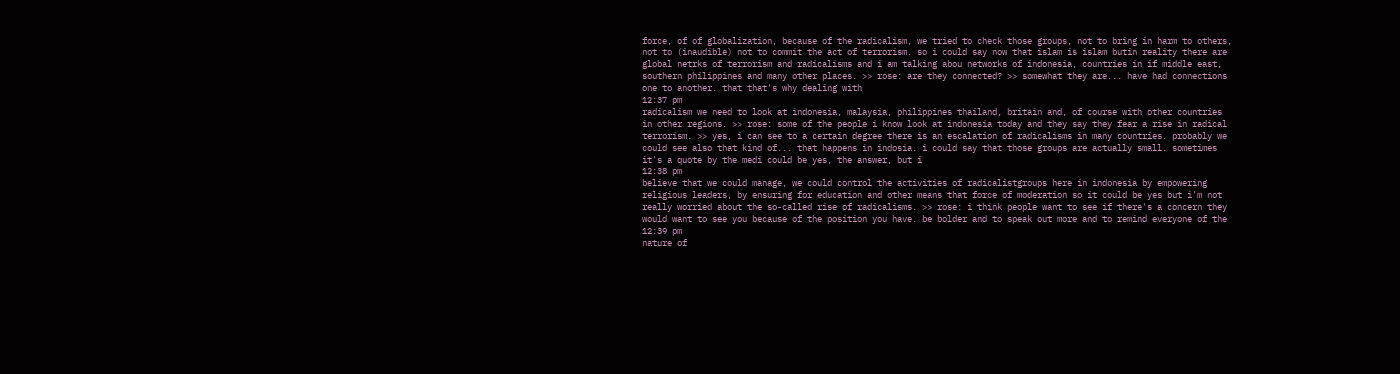force, of of globalization, because of the radicalism, we tried to check those groups, not to bring in harm to others, not to (inaudible) not to commit the act of terrorism. so i could say now that islam is islam butin reality there are global netrks of terrorism and radicalisms and i am talking abou networks of indonesia, countries in if middle east, southern philippines and many other places. >> rose: are they connected? >> somewhat they are... have had connections one to another. that that's why dealing with
12:37 pm
radicalism we need to look at indonesia, malaysia, philippines thailand, britain and, of course with other countries in other regions. >> rose: some of the people i know look at indonesia today and they say they fear a rise in radical terrorism. >> yes, i can see to a certain degree there is an escalation of radicalisms in many countries. probably we could see also that kind of... that happens in indosia. i could say that those groups are actually small. sometimes it's a quote by the medi could be yes, the answer, but i
12:38 pm
believe that we could manage, we could control the activities of radicalistgroups here in indonesia by empowering religious leaders, by ensuring for education and other means that force of moderation so it could be yes but i'm not really worried about the so-called rise of radicalisms. >> rose: i think people want to see if there's a concern they would want to see you because of the position you have. be bolder and to speak out more and to remind everyone of the
12:39 pm
nature of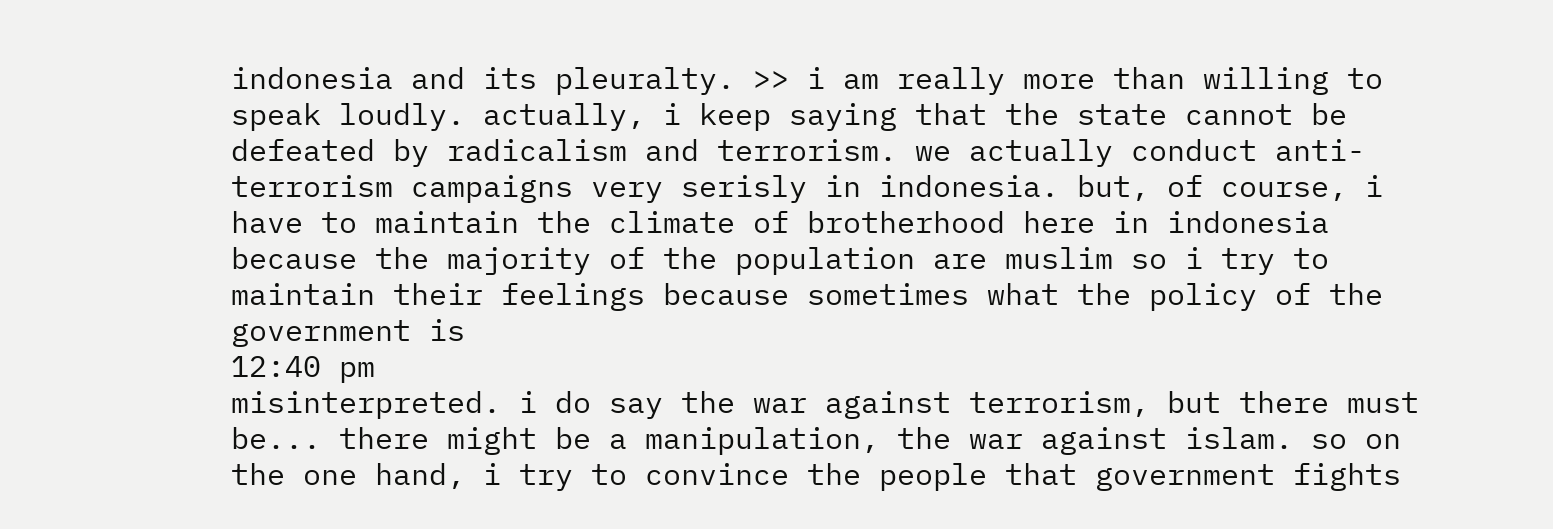indonesia and its pleuralty. >> i am really more than willing to speak loudly. actually, i keep saying that the state cannot be defeated by radicalism and terrorism. we actually conduct anti-terrorism campaigns very serisly in indonesia. but, of course, i have to maintain the climate of brotherhood here in indonesia because the majority of the population are muslim so i try to maintain their feelings because sometimes what the policy of the government is
12:40 pm
misinterpreted. i do say the war against terrorism, but there must be... there might be a manipulation, the war against islam. so on the one hand, i try to convince the people that government fights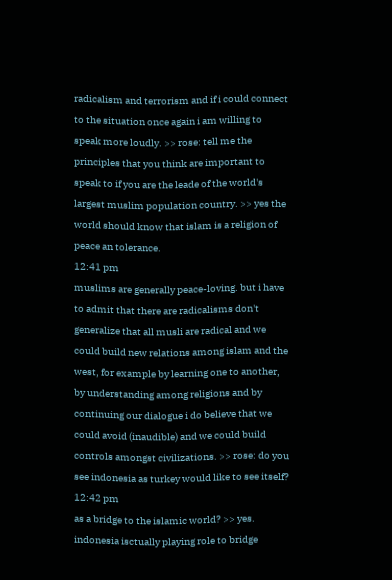radicalism and terrorism and if i could connect to the situation once again i am willing to speak more loudly. >> rose: tell me the principles that you think are important to speak to if you are the leade of the world's largest muslim population country. >> yes the world should know that islam is a religion of peace an tolerance.
12:41 pm
muslims are generally peace-loving. but i have to admit that there are radicalisms don't generalize that all musli are radical and we could build new relations among islam and the west, for example by learning one to another, by understanding among religions and by continuing our dialogue i do believe that we could avoid (inaudible) and we could build controls amongst civilizations. >> rose: do you see indonesia as turkey would like to see itself?
12:42 pm
as a bridge to the islamic world? >> yes. indonesia isctually playing role to bridge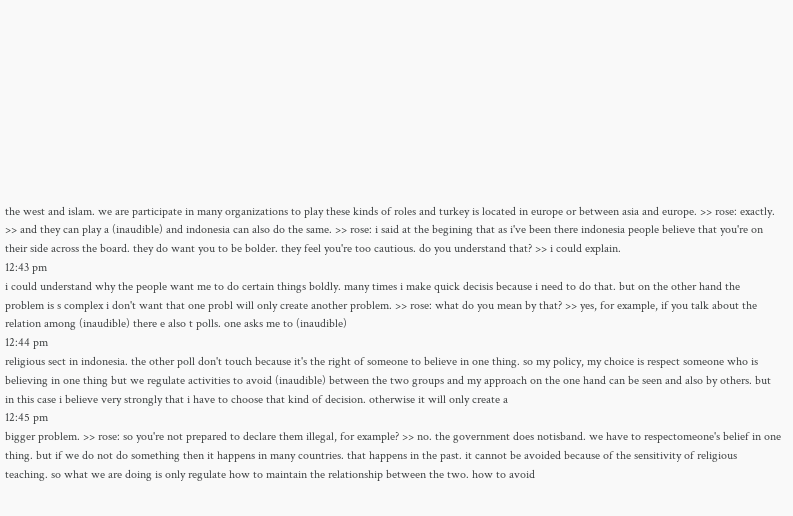the west and islam. we are participate in many organizations to play these kinds of roles and turkey is located in europe or between asia and europe. >> rose: exactly. >> and they can play a (inaudible) and indonesia can also do the same. >> rose: i said at the begining that as i've been there indonesia people believe that you're on their side across the board. they do want you to be bolder. they feel you're too cautious. do you understand that? >> i could explain.
12:43 pm
i could understand why the people want me to do certain things boldly. many times i make quick decisis because i need to do that. but on the other hand the problem is s complex i don't want that one probl will only create another problem. >> rose: what do you mean by that? >> yes, for example, if you talk about the relation among (inaudible) there e also t polls. one asks me to (inaudible)
12:44 pm
religious sect in indonesia. the other poll don't touch because it's the right of someone to believe in one thing. so my policy, my choice is respect someone who is believing in one thing but we regulate activities to avoid (inaudible) between the two groups and my approach on the one hand can be seen and also by others. but in this case i believe very strongly that i have to choose that kind of decision. otherwise it will only create a
12:45 pm
bigger problem. >> rose: so you're not prepared to declare them illegal, for example? >> no. the government does notisband. we have to respectomeone's belief in one thing. but if we do not do something then it happens in many countries. that happens in the past. it cannot be avoided because of the sensitivity of religious teaching. so what we are doing is only regulate how to maintain the relationship between the two. how to avoid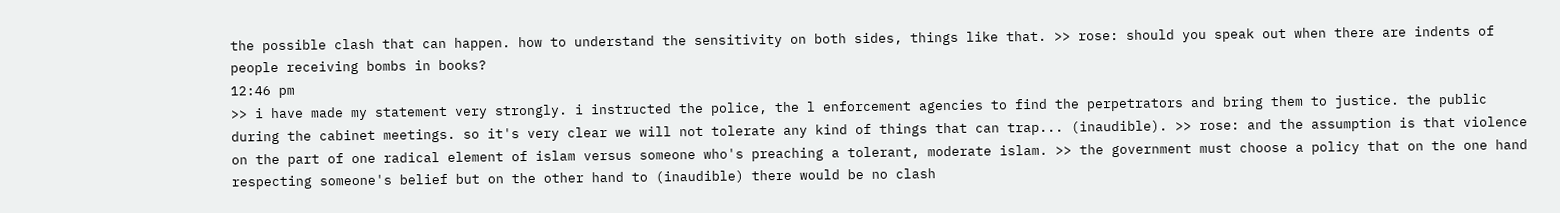the possible clash that can happen. how to understand the sensitivity on both sides, things like that. >> rose: should you speak out when there are indents of people receiving bombs in books?
12:46 pm
>> i have made my statement very strongly. i instructed the police, the l enforcement agencies to find the perpetrators and bring them to justice. the public during the cabinet meetings. so it's very clear we will not tolerate any kind of things that can trap... (inaudible). >> rose: and the assumption is that violence on the part of one radical element of islam versus someone who's preaching a tolerant, moderate islam. >> the government must choose a policy that on the one hand respecting someone's belief but on the other hand to (inaudible) there would be no clash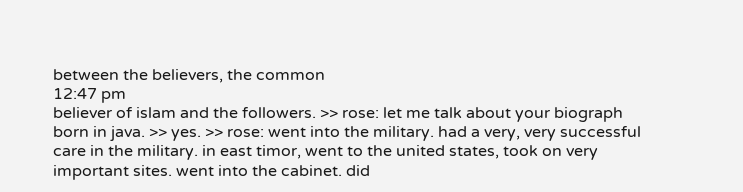between the believers, the common
12:47 pm
believer of islam and the followers. >> rose: let me talk about your biograph born in java. >> yes. >> rose: went into the military. had a very, very successful care in the military. in east timor, went to the united states, took on very important sites. went into the cabinet. did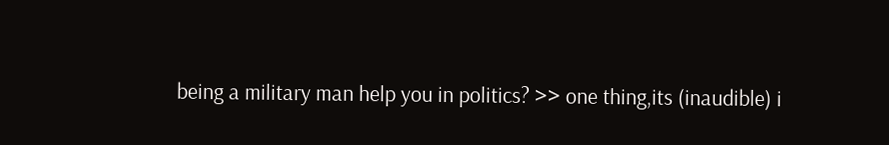being a military man help you in politics? >> one thing,its (inaudible) i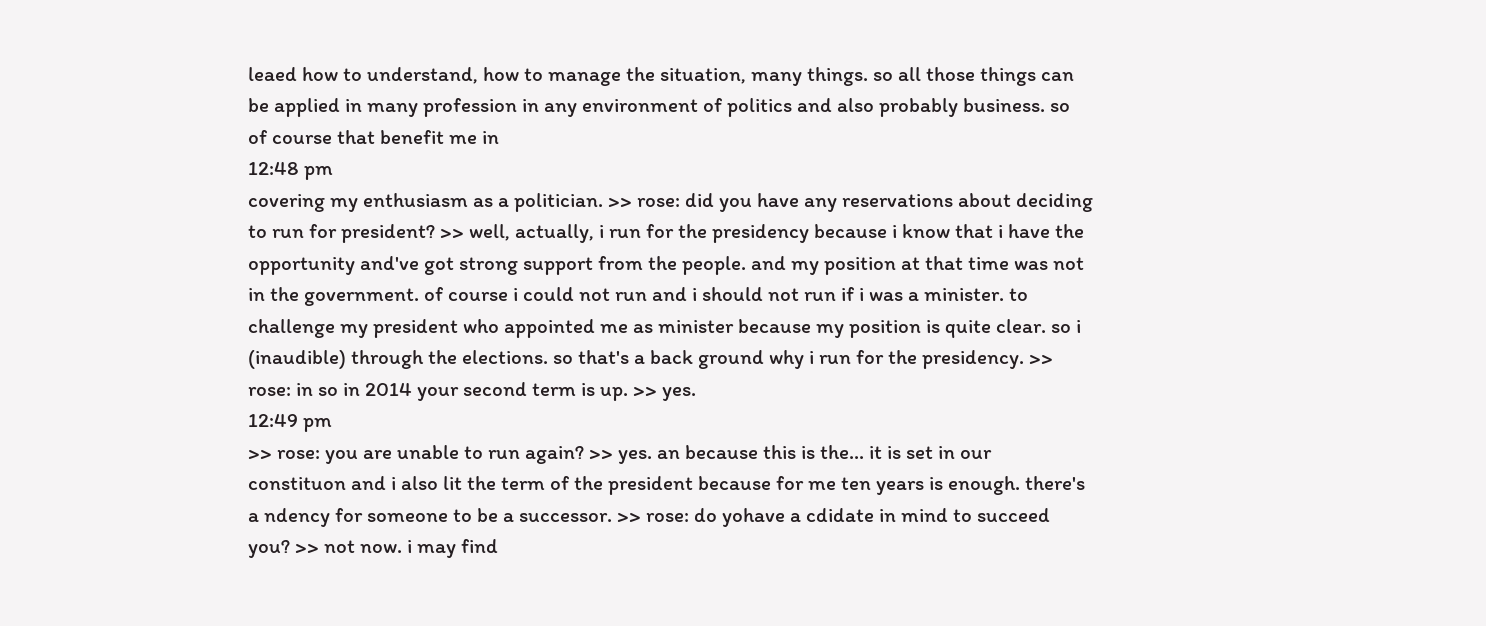leaed how to understand, how to manage the situation, many things. so all those things can be applied in many profession in any environment of politics and also probably business. so of course that benefit me in
12:48 pm
covering my enthusiasm as a politician. >> rose: did you have any reservations about deciding to run for president? >> well, actually, i run for the presidency because i know that i have the opportunity and've got strong support from the people. and my position at that time was not in the government. of course i could not run and i should not run if i was a minister. to challenge my president who appointed me as minister because my position is quite clear. so i (inaudible) through the elections. so that's a back ground why i run for the presidency. >> rose: in so in 2014 your second term is up. >> yes.
12:49 pm
>> rose: you are unable to run again? >> yes. an because this is the... it is set in our constituon and i also lit the term of the president because for me ten years is enough. there's a ndency for someone to be a successor. >> rose: do yohave a cdidate in mind to succeed you? >> not now. i may find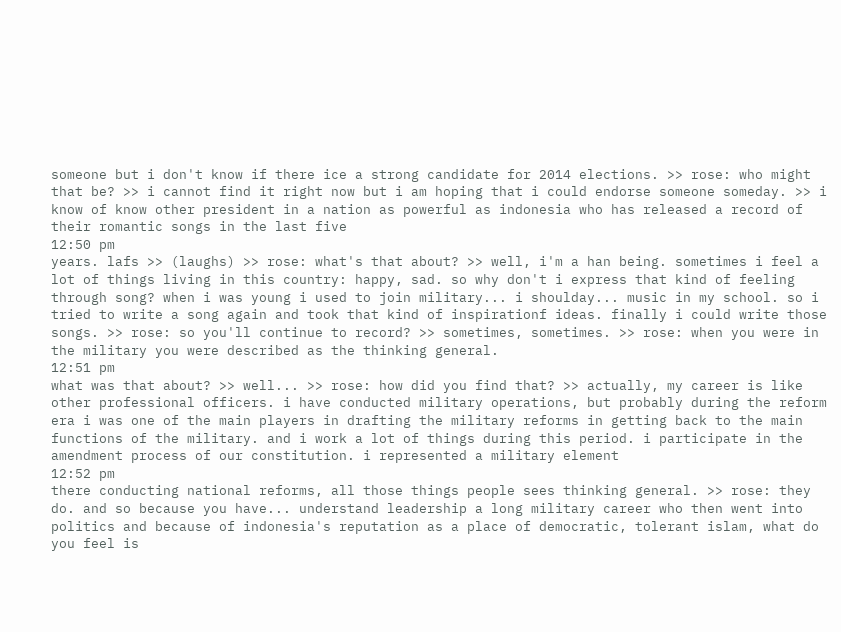someone but i don't know if there ice a strong candidate for 2014 elections. >> rose: who might that be? >> i cannot find it right now but i am hoping that i could endorse someone someday. >> i know of know other president in a nation as powerful as indonesia who has released a record of their romantic songs in the last five
12:50 pm
years. lafs >> (laughs) >> rose: what's that about? >> well, i'm a han being. sometimes i feel a lot of things living in this country: happy, sad. so why don't i express that kind of feeling through song? when i was young i used to join military... i shoulday... music in my school. so i tried to write a song again and took that kind of inspirationf ideas. finally i could write those songs. >> rose: so you'll continue to record? >> sometimes, sometimes. >> rose: when you were in the military you were described as the thinking general.
12:51 pm
what was that about? >> well... >> rose: how did you find that? >> actually, my career is like other professional officers. i have conducted military operations, but probably during the reform era i was one of the main players in drafting the military reforms in getting back to the main functions of the military. and i work a lot of things during this period. i participate in the amendment process of our constitution. i represented a military element
12:52 pm
there conducting national reforms, all those things people sees thinking general. >> rose: they do. and so because you have... understand leadership a long military career who then went into politics and because of indonesia's reputation as a place of democratic, tolerant islam, what do you feel is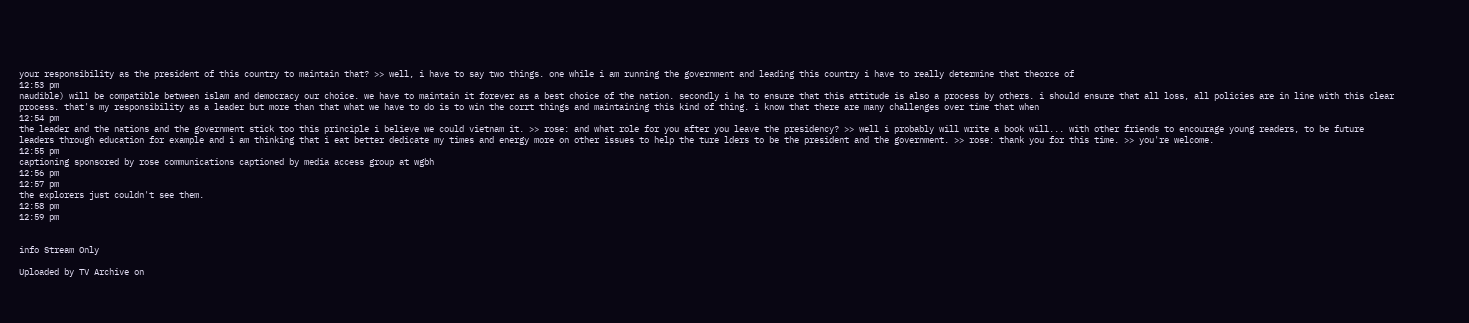your responsibility as the president of this country to maintain that? >> well, i have to say two things. one while i am running the government and leading this country i have to really determine that theorce of
12:53 pm
naudible) will be compatible between islam and democracy our choice. we have to maintain it forever as a best choice of the nation. secondly i ha to ensure that this attitude is also a process by others. i should ensure that all loss, all policies are in line with this clear process. that's my responsibility as a leader but more than that what we have to do is to win the corrt things and maintaining this kind of thing. i know that there are many challenges over time that when
12:54 pm
the leader and the nations and the government stick too this principle i believe we could vietnam it. >> rose: and what role for you after you leave the presidency? >> well i probably will write a book will... with other friends to encourage young readers, to be future leaders through education for example and i am thinking that i eat better dedicate my times and energy more on other issues to help the ture lders to be the president and the government. >> rose: thank you for this time. >> you're welcome.
12:55 pm
captioning sponsored by rose communications captioned by media access group at wgbh
12:56 pm
12:57 pm
the explorers just couldn't see them.
12:58 pm
12:59 pm


info Stream Only

Uploaded by TV Archive on